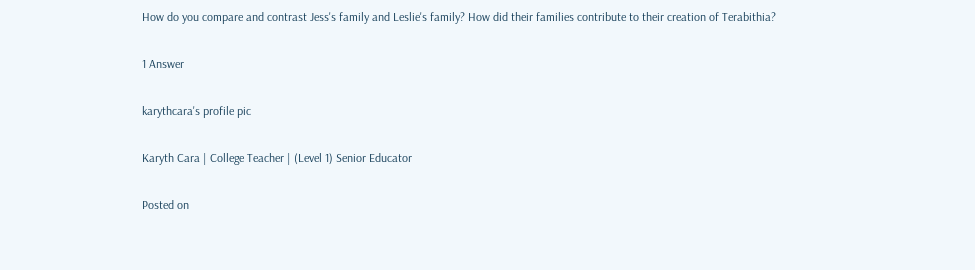How do you compare and contrast Jess's family and Leslie's family? How did their families contribute to their creation of Terabithia?

1 Answer

karythcara's profile pic

Karyth Cara | College Teacher | (Level 1) Senior Educator

Posted on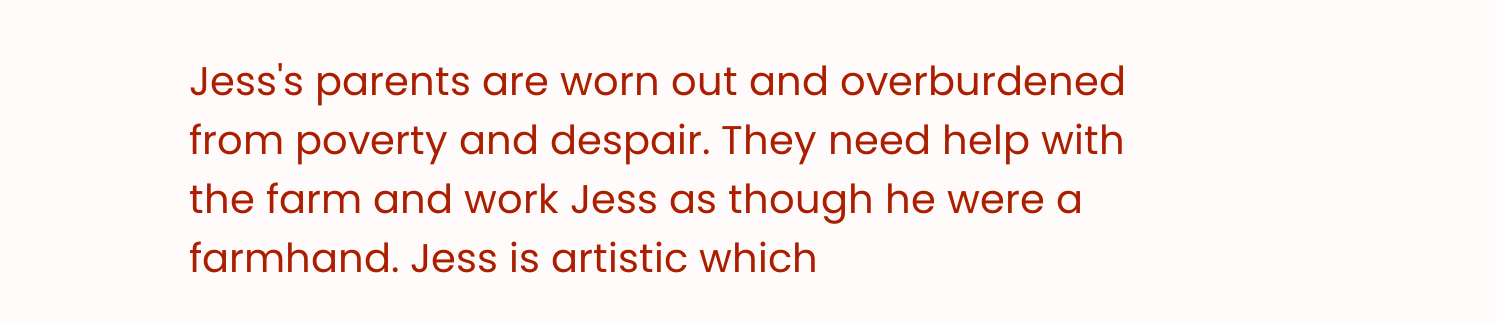Jess's parents are worn out and overburdened from poverty and despair. They need help with the farm and work Jess as though he were a farmhand. Jess is artistic which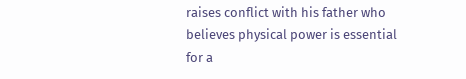raises conflict with his father who believes physical power is essential for a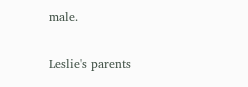male.

Leslie's parents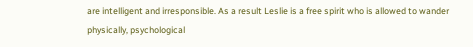are intelligent and irresponsible. As a result Leslie is a free spirit who is allowed to wander physically, psychological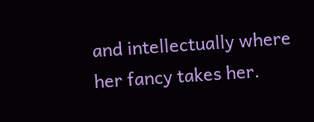and intellectually where her fancy takes her.